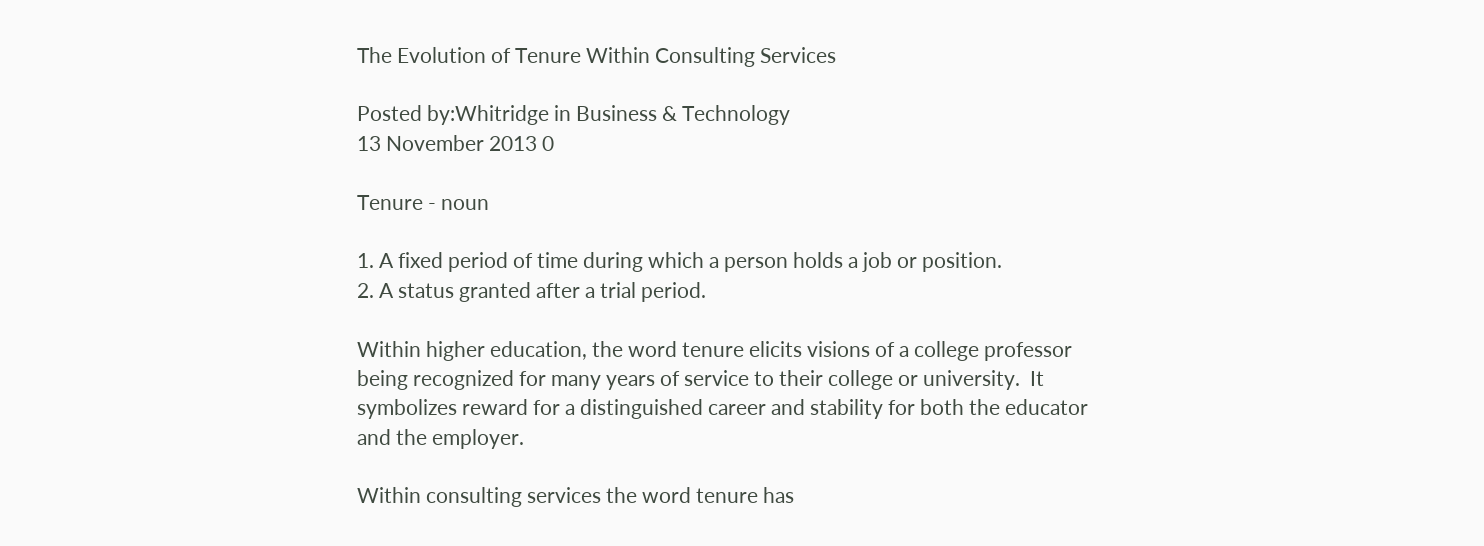The Evolution of Tenure Within Consulting Services

Posted by:Whitridge in Business & Technology
13 November 2013 0

Tenure - noun

1. A fixed period of time during which a person holds a job or position.
2. A status granted after a trial period.

Within higher education, the word tenure elicits visions of a college professor being recognized for many years of service to their college or university.  It symbolizes reward for a distinguished career and stability for both the educator and the employer.

Within consulting services the word tenure has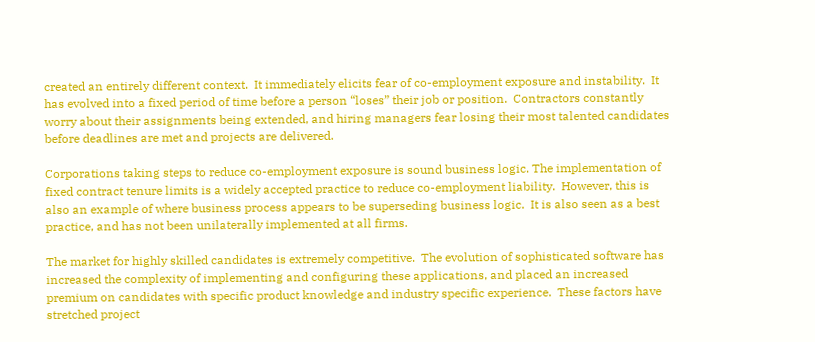created an entirely different context.  It immediately elicits fear of co-employment exposure and instability.  It has evolved into a fixed period of time before a person “loses” their job or position.  Contractors constantly worry about their assignments being extended, and hiring managers fear losing their most talented candidates before deadlines are met and projects are delivered.

Corporations taking steps to reduce co-employment exposure is sound business logic. The implementation of fixed contract tenure limits is a widely accepted practice to reduce co-employment liability.  However, this is also an example of where business process appears to be superseding business logic.  It is also seen as a best practice, and has not been unilaterally implemented at all firms.

The market for highly skilled candidates is extremely competitive.  The evolution of sophisticated software has increased the complexity of implementing and configuring these applications, and placed an increased premium on candidates with specific product knowledge and industry specific experience.  These factors have stretched project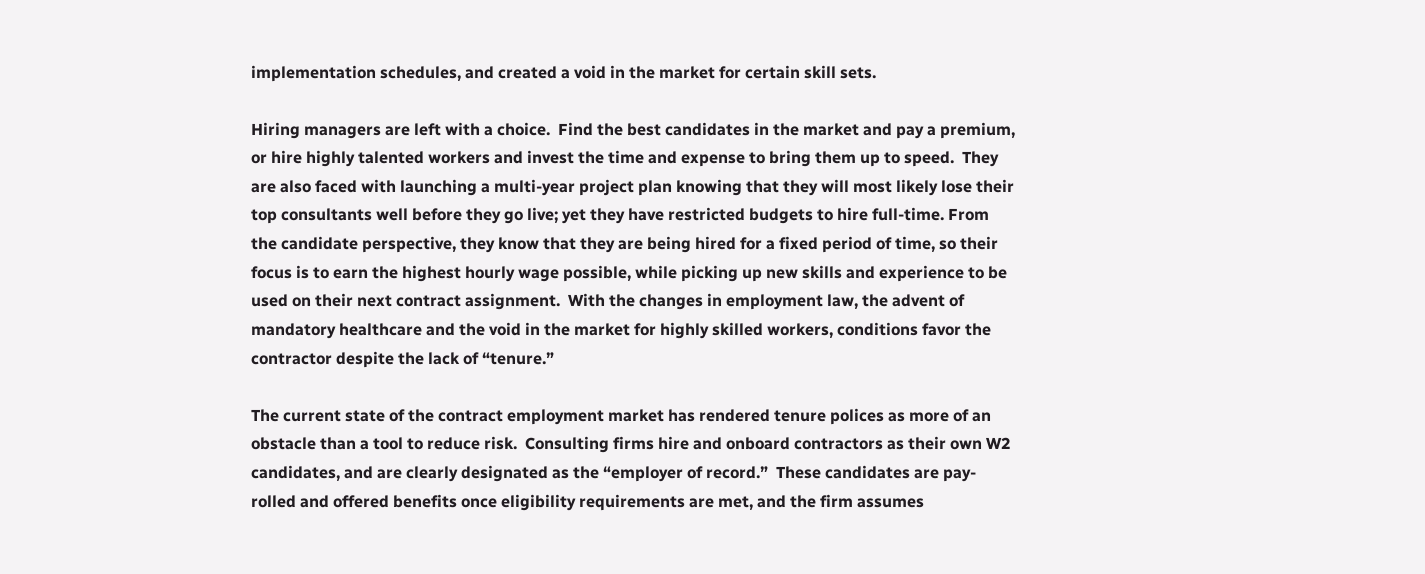implementation schedules, and created a void in the market for certain skill sets.

Hiring managers are left with a choice.  Find the best candidates in the market and pay a premium, or hire highly talented workers and invest the time and expense to bring them up to speed.  They are also faced with launching a multi-year project plan knowing that they will most likely lose their top consultants well before they go live; yet they have restricted budgets to hire full-time. From the candidate perspective, they know that they are being hired for a fixed period of time, so their focus is to earn the highest hourly wage possible, while picking up new skills and experience to be used on their next contract assignment.  With the changes in employment law, the advent of mandatory healthcare and the void in the market for highly skilled workers, conditions favor the contractor despite the lack of “tenure.”

The current state of the contract employment market has rendered tenure polices as more of an obstacle than a tool to reduce risk.  Consulting firms hire and onboard contractors as their own W2 candidates, and are clearly designated as the “employer of record.”  These candidates are pay-rolled and offered benefits once eligibility requirements are met, and the firm assumes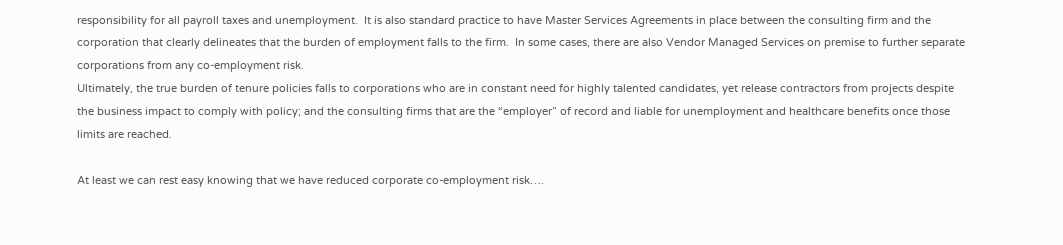responsibility for all payroll taxes and unemployment.  It is also standard practice to have Master Services Agreements in place between the consulting firm and the corporation that clearly delineates that the burden of employment falls to the firm.  In some cases, there are also Vendor Managed Services on premise to further separate corporations from any co-employment risk.
Ultimately, the true burden of tenure policies falls to corporations who are in constant need for highly talented candidates, yet release contractors from projects despite the business impact to comply with policy; and the consulting firms that are the “employer” of record and liable for unemployment and healthcare benefits once those limits are reached.

At least we can rest easy knowing that we have reduced corporate co-employment risk….